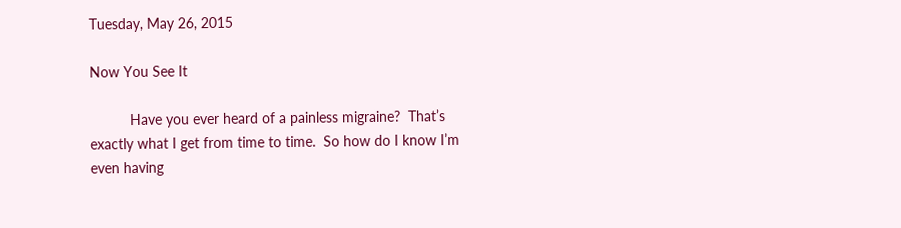Tuesday, May 26, 2015

Now You See It

          Have you ever heard of a painless migraine?  That’s exactly what I get from time to time.  So how do I know I’m even having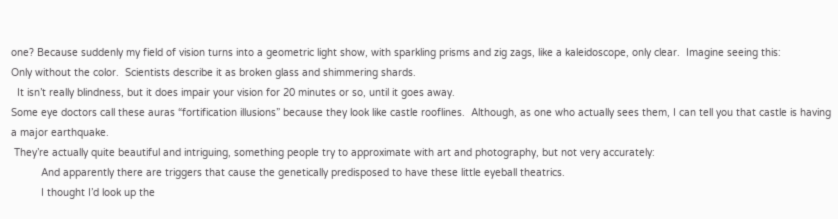one? Because suddenly my field of vision turns into a geometric light show, with sparkling prisms and zig zags, like a kaleidoscope, only clear.  Imagine seeing this:
Only without the color.  Scientists describe it as broken glass and shimmering shards.
  It isn’t really blindness, but it does impair your vision for 20 minutes or so, until it goes away.
Some eye doctors call these auras “fortification illusions” because they look like castle rooflines.  Although, as one who actually sees them, I can tell you that castle is having a major earthquake.
 They’re actually quite beautiful and intriguing, something people try to approximate with art and photography, but not very accurately:
          And apparently there are triggers that cause the genetically predisposed to have these little eyeball theatrics.
          I thought I’d look up the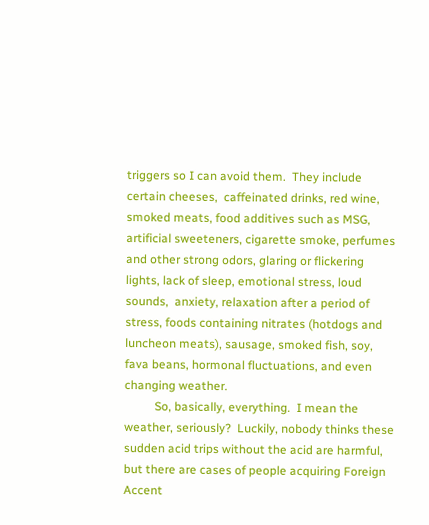triggers so I can avoid them.  They include certain cheeses,  caffeinated drinks, red wine, smoked meats, food additives such as MSG, artificial sweeteners, cigarette smoke, perfumes and other strong odors, glaring or flickering lights, lack of sleep, emotional stress, loud sounds,  anxiety, relaxation after a period of stress, foods containing nitrates (hotdogs and luncheon meats), sausage, smoked fish, soy, fava beans, hormonal fluctuations, and even changing weather.
          So, basically, everything.  I mean the weather, seriously?  Luckily, nobody thinks these sudden acid trips without the acid are harmful, but there are cases of people acquiring Foreign Accent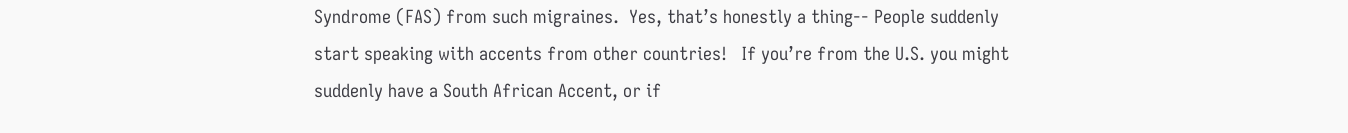Syndrome (FAS) from such migraines.  Yes, that’s honestly a thing-- People suddenly start speaking with accents from other countries!   If you’re from the U.S. you might suddenly have a South African Accent, or if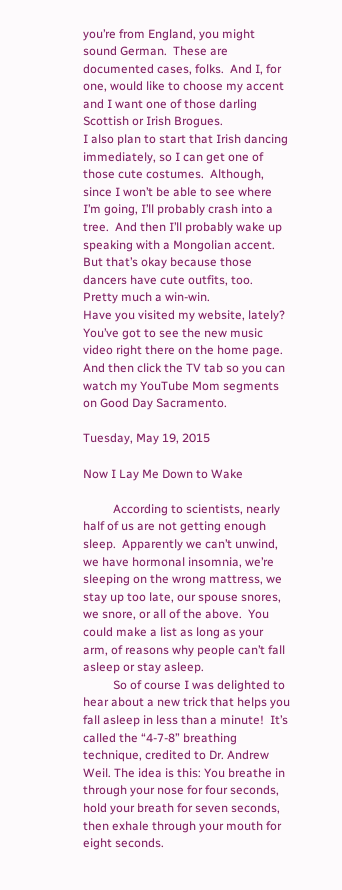you’re from England, you might sound German.  These are documented cases, folks.  And I, for one, would like to choose my accent and I want one of those darling Scottish or Irish Brogues.
I also plan to start that Irish dancing immediately, so I can get one of those cute costumes.  Although, since I won’t be able to see where I’m going, I’ll probably crash into a tree.  And then I’ll probably wake up speaking with a Mongolian accent.  But that’s okay because those dancers have cute outfits, too.  Pretty much a win-win.
Have you visited my website, lately?  You’ve got to see the new music video right there on the home page.  And then click the TV tab so you can watch my YouTube Mom segments on Good Day Sacramento.

Tuesday, May 19, 2015

Now I Lay Me Down to Wake

          According to scientists, nearly half of us are not getting enough sleep.  Apparently we can’t unwind, we have hormonal insomnia, we’re sleeping on the wrong mattress, we stay up too late, our spouse snores, we snore, or all of the above.  You could make a list as long as your arm, of reasons why people can’t fall asleep or stay asleep.
          So of course I was delighted to hear about a new trick that helps you fall asleep in less than a minute!  It’s called the “4-7-8” breathing technique, credited to Dr. Andrew Weil. The idea is this: You breathe in through your nose for four seconds, hold your breath for seven seconds, then exhale through your mouth for eight seconds.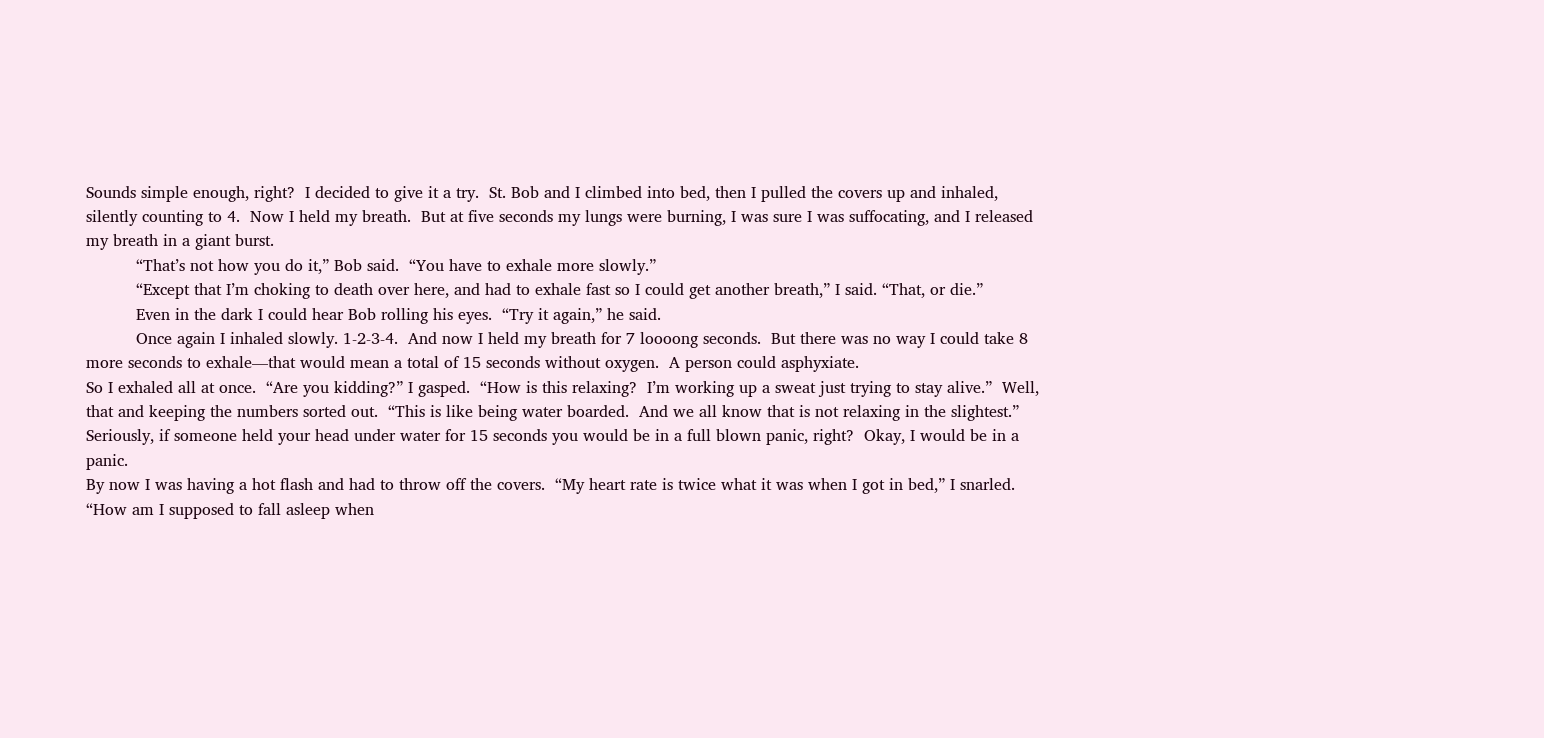Sounds simple enough, right?  I decided to give it a try.  St. Bob and I climbed into bed, then I pulled the covers up and inhaled, silently counting to 4.  Now I held my breath.  But at five seconds my lungs were burning, I was sure I was suffocating, and I released my breath in a giant burst.
          “That’s not how you do it,” Bob said.  “You have to exhale more slowly.”
          “Except that I’m choking to death over here, and had to exhale fast so I could get another breath,” I said. “That, or die.”
          Even in the dark I could hear Bob rolling his eyes.  “Try it again,” he said.
          Once again I inhaled slowly. 1-2-3-4.  And now I held my breath for 7 loooong seconds.  But there was no way I could take 8 more seconds to exhale—that would mean a total of 15 seconds without oxygen.  A person could asphyxiate.
So I exhaled all at once.  “Are you kidding?” I gasped.  “How is this relaxing?  I’m working up a sweat just trying to stay alive.”  Well, that and keeping the numbers sorted out.  “This is like being water boarded.  And we all know that is not relaxing in the slightest.”
Seriously, if someone held your head under water for 15 seconds you would be in a full blown panic, right?  Okay, I would be in a panic.
By now I was having a hot flash and had to throw off the covers.  “My heart rate is twice what it was when I got in bed,” I snarled.  “How am I supposed to fall asleep when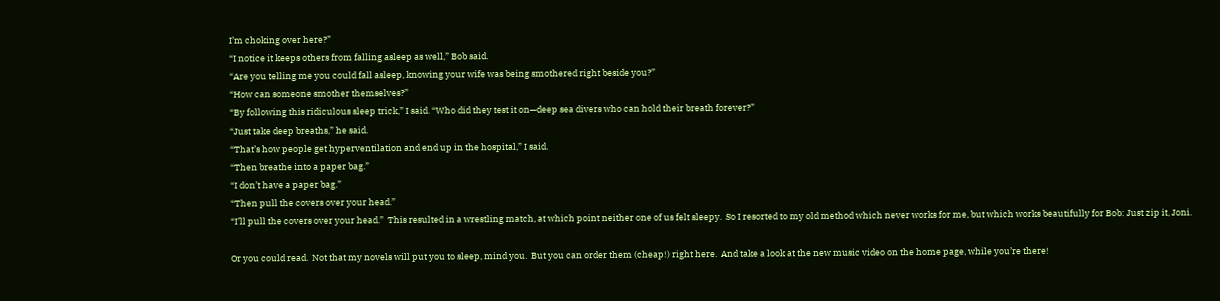I’m choking over here?”
“I notice it keeps others from falling asleep as well,” Bob said.
“Are you telling me you could fall asleep, knowing your wife was being smothered right beside you?”
“How can someone smother themselves?”
“By following this ridiculous sleep trick,” I said. “Who did they test it on—deep sea divers who can hold their breath forever?”
“Just take deep breaths,” he said.
“That’s how people get hyperventilation and end up in the hospital,” I said.
“Then breathe into a paper bag.”
“I don’t have a paper bag.”
“Then pull the covers over your head.”
“I’ll pull the covers over your head.”  This resulted in a wrestling match, at which point neither one of us felt sleepy.  So I resorted to my old method which never works for me, but which works beautifully for Bob: Just zip it, Joni.

Or you could read.  Not that my novels will put you to sleep, mind you.  But you can order them (cheap!) right here.  And take a look at the new music video on the home page, while you’re there!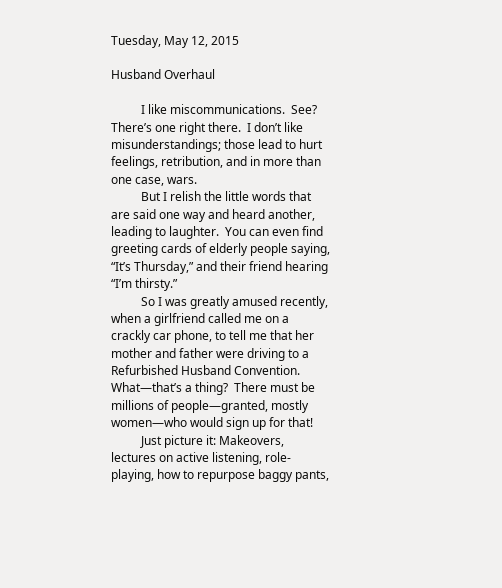Tuesday, May 12, 2015

Husband Overhaul

          I like miscommunications.  See? There’s one right there.  I don’t like misunderstandings; those lead to hurt feelings, retribution, and in more than one case, wars.
          But I relish the little words that are said one way and heard another, leading to laughter.  You can even find greeting cards of elderly people saying, “It’s Thursday,” and their friend hearing “I’m thirsty.”
          So I was greatly amused recently, when a girlfriend called me on a crackly car phone, to tell me that her mother and father were driving to a Refurbished Husband Convention.  What—that’s a thing?  There must be millions of people—granted, mostly women—who would sign up for that!
          Just picture it: Makeovers, lectures on active listening, role-playing, how to repurpose baggy pants,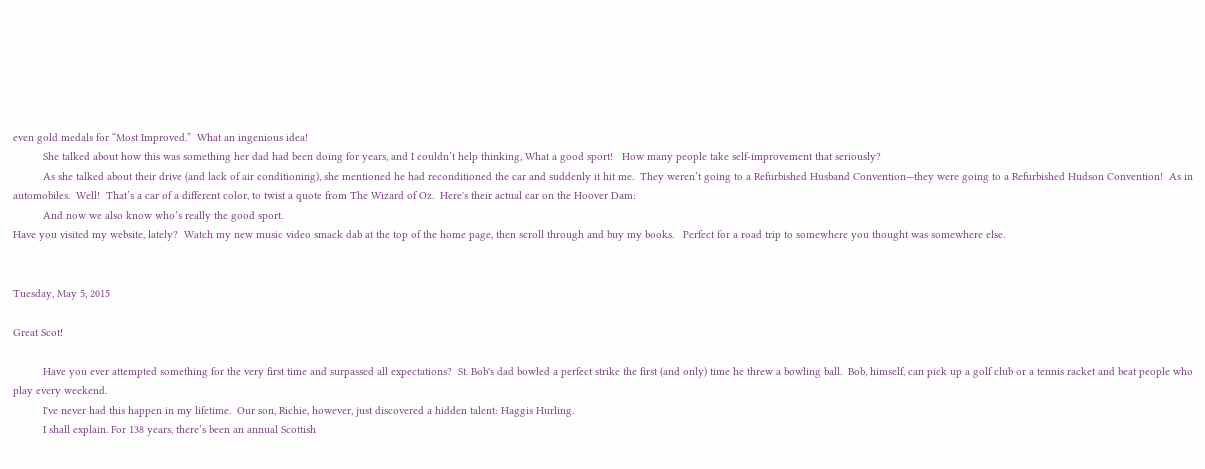even gold medals for “Most Improved.”  What an ingenious idea!
          She talked about how this was something her dad had been doing for years, and I couldn’t help thinking, What a good sport!   How many people take self-improvement that seriously?
          As she talked about their drive (and lack of air conditioning), she mentioned he had reconditioned the car and suddenly it hit me.  They weren’t going to a Refurbished Husband Convention—they were going to a Refurbished Hudson Convention!  As in automobiles.  Well!  That’s a car of a different color, to twist a quote from The Wizard of Oz.  Here's their actual car on the Hoover Dam:
          And now we also know who’s really the good sport.
Have you visited my website, lately?  Watch my new music video smack dab at the top of the home page, then scroll through and buy my books.   Perfect for a road trip to somewhere you thought was somewhere else.


Tuesday, May 5, 2015

Great Scot!

          Have you ever attempted something for the very first time and surpassed all expectations?  St. Bob's dad bowled a perfect strike the first (and only) time he threw a bowling ball.  Bob, himself, can pick up a golf club or a tennis racket and beat people who play every weekend.
          I've never had this happen in my lifetime.  Our son, Richie, however, just discovered a hidden talent: Haggis Hurling.
          I shall explain. For 138 years, there’s been an annual Scottish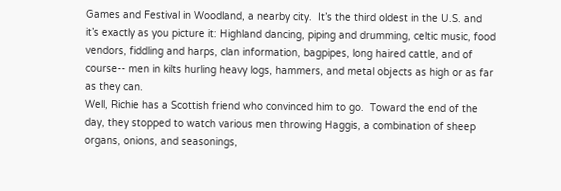Games and Festival in Woodland, a nearby city.  It’s the third oldest in the U.S. and it’s exactly as you picture it: Highland dancing, piping and drumming, celtic music, food vendors, fiddling and harps, clan information, bagpipes, long haired cattle, and of course-- men in kilts hurling heavy logs, hammers, and metal objects as high or as far as they can.
Well, Richie has a Scottish friend who convinced him to go.  Toward the end of the day, they stopped to watch various men throwing Haggis, a combination of sheep organs, onions, and seasonings,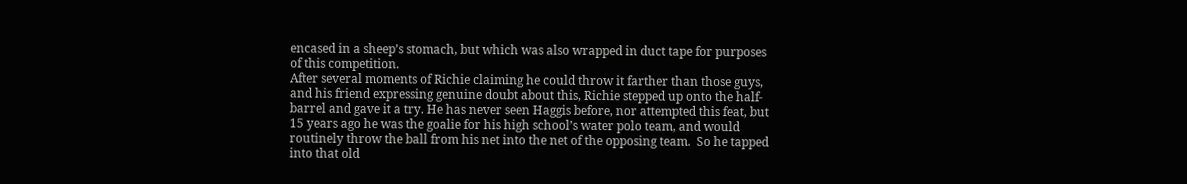encased in a sheep’s stomach, but which was also wrapped in duct tape for purposes of this competition.
After several moments of Richie claiming he could throw it farther than those guys, and his friend expressing genuine doubt about this, Richie stepped up onto the half-barrel and gave it a try. He has never seen Haggis before, nor attempted this feat, but 15 years ago he was the goalie for his high school’s water polo team, and would routinely throw the ball from his net into the net of the opposing team.  So he tapped into that old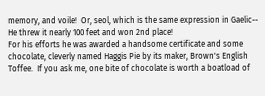memory, and voile!  Or, seol, which is the same expression in Gaelic-- He threw it nearly 100 feet and won 2nd place!
For his efforts he was awarded a handsome certificate and some chocolate, cleverly named Haggis Pie by its maker, Brown's English Toffee.  If you ask me, one bite of chocolate is worth a boatload of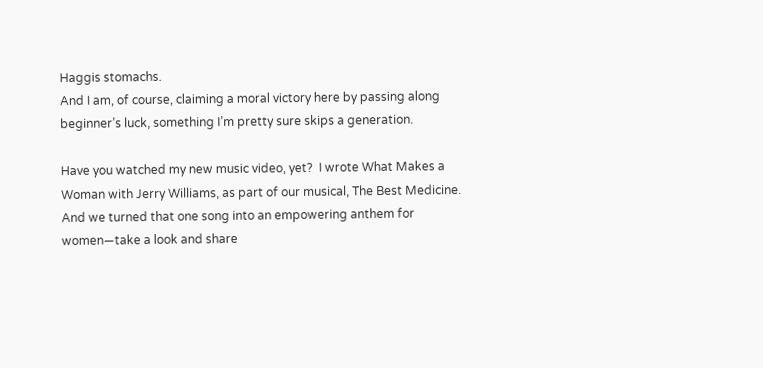Haggis stomachs.
And I am, of course, claiming a moral victory here by passing along beginner’s luck, something I’m pretty sure skips a generation.

Have you watched my new music video, yet?  I wrote What Makes a Woman with Jerry Williams, as part of our musical, The Best Medicine.  And we turned that one song into an empowering anthem for women—take a look and share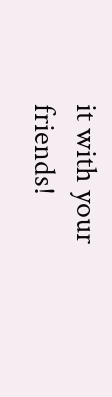it with your friends!